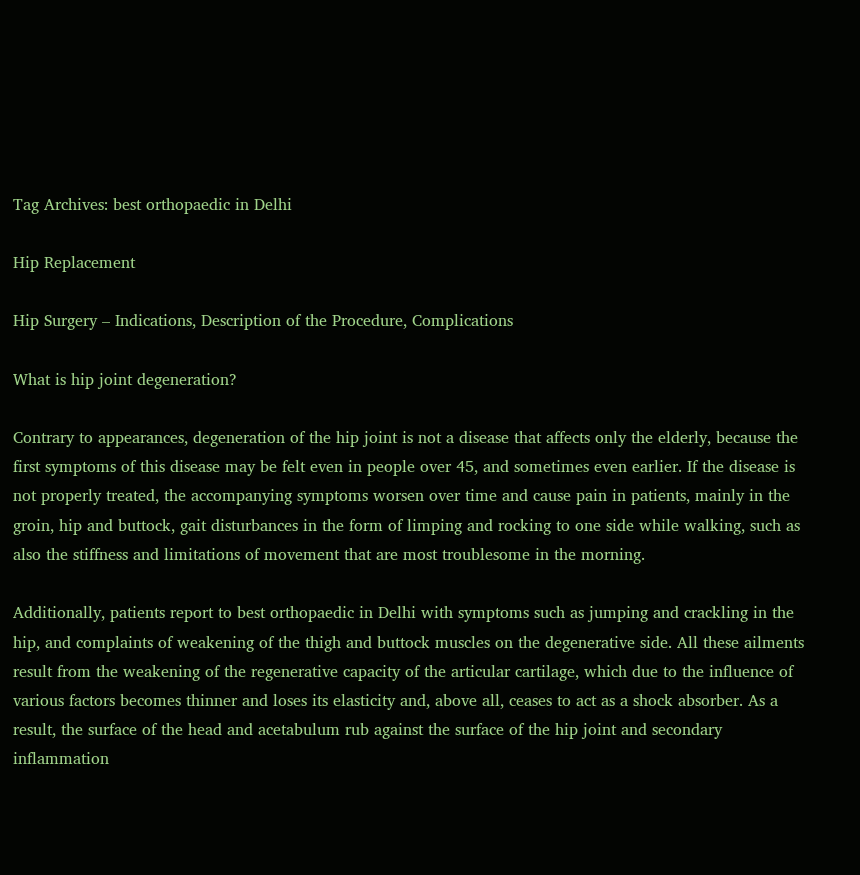Tag Archives: best orthopaedic in Delhi

Hip Replacement

Hip Surgery – Indications, Description of the Procedure, Complications

What is hip joint degeneration?

Contrary to appearances, degeneration of the hip joint is not a disease that affects only the elderly, because the first symptoms of this disease may be felt even in people over 45, and sometimes even earlier. If the disease is not properly treated, the accompanying symptoms worsen over time and cause pain in patients, mainly in the groin, hip and buttock, gait disturbances in the form of limping and rocking to one side while walking, such as also the stiffness and limitations of movement that are most troublesome in the morning.

Additionally, patients report to best orthopaedic in Delhi with symptoms such as jumping and crackling in the hip, and complaints of weakening of the thigh and buttock muscles on the degenerative side. All these ailments result from the weakening of the regenerative capacity of the articular cartilage, which due to the influence of various factors becomes thinner and loses its elasticity and, above all, ceases to act as a shock absorber. As a result, the surface of the head and acetabulum rub against the surface of the hip joint and secondary inflammation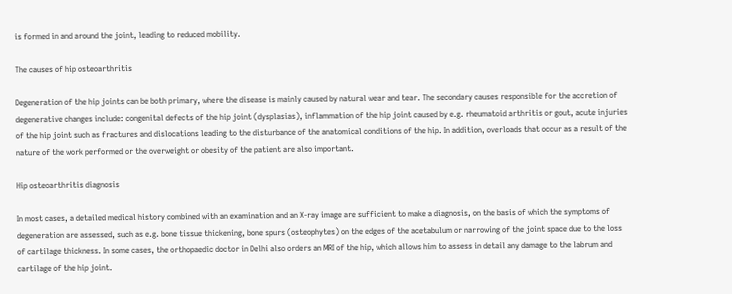is formed in and around the joint, leading to reduced mobility.

The causes of hip osteoarthritis

Degeneration of the hip joints can be both primary, where the disease is mainly caused by natural wear and tear. The secondary causes responsible for the accretion of degenerative changes include: congenital defects of the hip joint (dysplasias), inflammation of the hip joint caused by e.g. rheumatoid arthritis or gout, acute injuries of the hip joint such as fractures and dislocations leading to the disturbance of the anatomical conditions of the hip. In addition, overloads that occur as a result of the nature of the work performed or the overweight or obesity of the patient are also important.

Hip osteoarthritis diagnosis

In most cases, a detailed medical history combined with an examination and an X-ray image are sufficient to make a diagnosis, on the basis of which the symptoms of degeneration are assessed, such as e.g. bone tissue thickening, bone spurs (osteophytes) on the edges of the acetabulum or narrowing of the joint space due to the loss of cartilage thickness. In some cases, the orthopaedic doctor in Delhi also orders an MRI of the hip, which allows him to assess in detail any damage to the labrum and cartilage of the hip joint.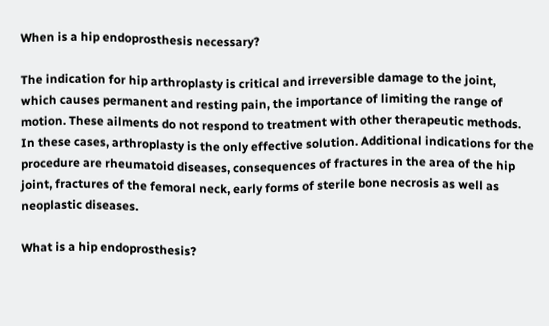When is a hip endoprosthesis necessary?

The indication for hip arthroplasty is critical and irreversible damage to the joint, which causes permanent and resting pain, the importance of limiting the range of motion. These ailments do not respond to treatment with other therapeutic methods. In these cases, arthroplasty is the only effective solution. Additional indications for the procedure are rheumatoid diseases, consequences of fractures in the area of the hip joint, fractures of the femoral neck, early forms of sterile bone necrosis as well as neoplastic diseases.

What is a hip endoprosthesis?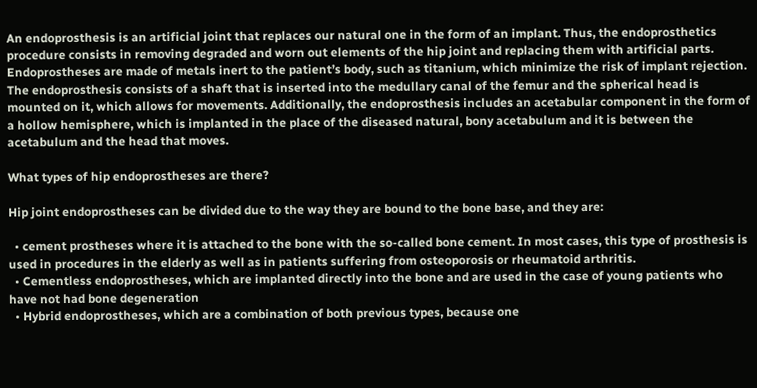An endoprosthesis is an artificial joint that replaces our natural one in the form of an implant. Thus, the endoprosthetics procedure consists in removing degraded and worn out elements of the hip joint and replacing them with artificial parts. Endoprostheses are made of metals inert to the patient’s body, such as titanium, which minimize the risk of implant rejection. The endoprosthesis consists of a shaft that is inserted into the medullary canal of the femur and the spherical head is mounted on it, which allows for movements. Additionally, the endoprosthesis includes an acetabular component in the form of a hollow hemisphere, which is implanted in the place of the diseased natural, bony acetabulum and it is between the acetabulum and the head that moves.

What types of hip endoprostheses are there?

Hip joint endoprostheses can be divided due to the way they are bound to the bone base, and they are:

  • cement prostheses where it is attached to the bone with the so-called bone cement. In most cases, this type of prosthesis is used in procedures in the elderly as well as in patients suffering from osteoporosis or rheumatoid arthritis.
  • Cementless endoprostheses, which are implanted directly into the bone and are used in the case of young patients who have not had bone degeneration
  • Hybrid endoprostheses, which are a combination of both previous types, because one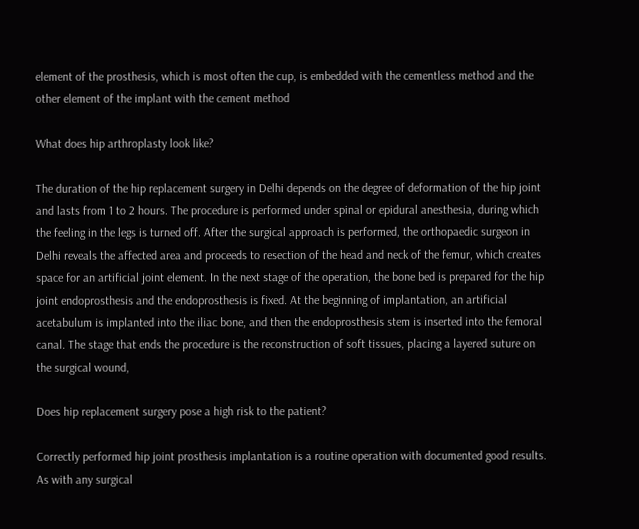element of the prosthesis, which is most often the cup, is embedded with the cementless method and the other element of the implant with the cement method

What does hip arthroplasty look like?

The duration of the hip replacement surgery in Delhi depends on the degree of deformation of the hip joint and lasts from 1 to 2 hours. The procedure is performed under spinal or epidural anesthesia, during which the feeling in the legs is turned off. After the surgical approach is performed, the orthopaedic surgeon in Delhi reveals the affected area and proceeds to resection of the head and neck of the femur, which creates space for an artificial joint element. In the next stage of the operation, the bone bed is prepared for the hip joint endoprosthesis and the endoprosthesis is fixed. At the beginning of implantation, an artificial acetabulum is implanted into the iliac bone, and then the endoprosthesis stem is inserted into the femoral canal. The stage that ends the procedure is the reconstruction of soft tissues, placing a layered suture on the surgical wound,

Does hip replacement surgery pose a high risk to the patient?

Correctly performed hip joint prosthesis implantation is a routine operation with documented good results. As with any surgical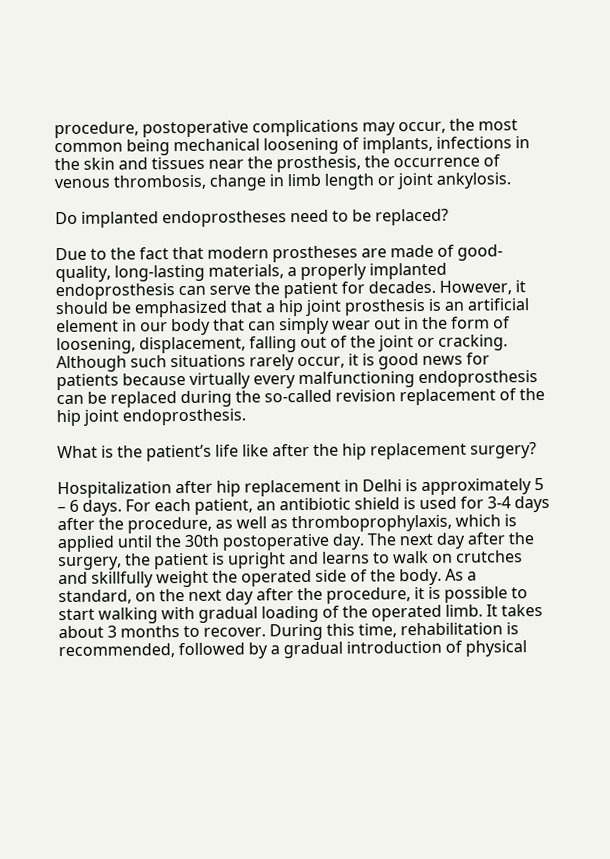procedure, postoperative complications may occur, the most common being mechanical loosening of implants, infections in the skin and tissues near the prosthesis, the occurrence of venous thrombosis, change in limb length or joint ankylosis.

Do implanted endoprostheses need to be replaced?

Due to the fact that modern prostheses are made of good-quality, long-lasting materials, a properly implanted endoprosthesis can serve the patient for decades. However, it should be emphasized that a hip joint prosthesis is an artificial element in our body that can simply wear out in the form of loosening, displacement, falling out of the joint or cracking. Although such situations rarely occur, it is good news for patients because virtually every malfunctioning endoprosthesis can be replaced during the so-called revision replacement of the hip joint endoprosthesis.

What is the patient’s life like after the hip replacement surgery?

Hospitalization after hip replacement in Delhi is approximately 5 – 6 days. For each patient, an antibiotic shield is used for 3-4 days after the procedure, as well as thromboprophylaxis, which is applied until the 30th postoperative day. The next day after the surgery, the patient is upright and learns to walk on crutches and skillfully weight the operated side of the body. As a standard, on the next day after the procedure, it is possible to start walking with gradual loading of the operated limb. It takes about 3 months to recover. During this time, rehabilitation is recommended, followed by a gradual introduction of physical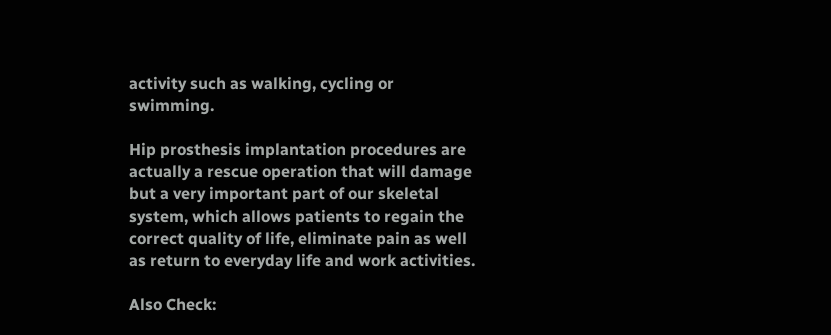activity such as walking, cycling or swimming.

Hip prosthesis implantation procedures are actually a rescue operation that will damage but a very important part of our skeletal system, which allows patients to regain the correct quality of life, eliminate pain as well as return to everyday life and work activities.

Also Check: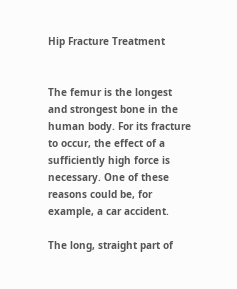Hip Fracture Treatment


The femur is the longest and strongest bone in the human body. For its fracture to occur, the effect of a sufficiently high force is necessary. One of these reasons could be, for example, a car accident.

The long, straight part of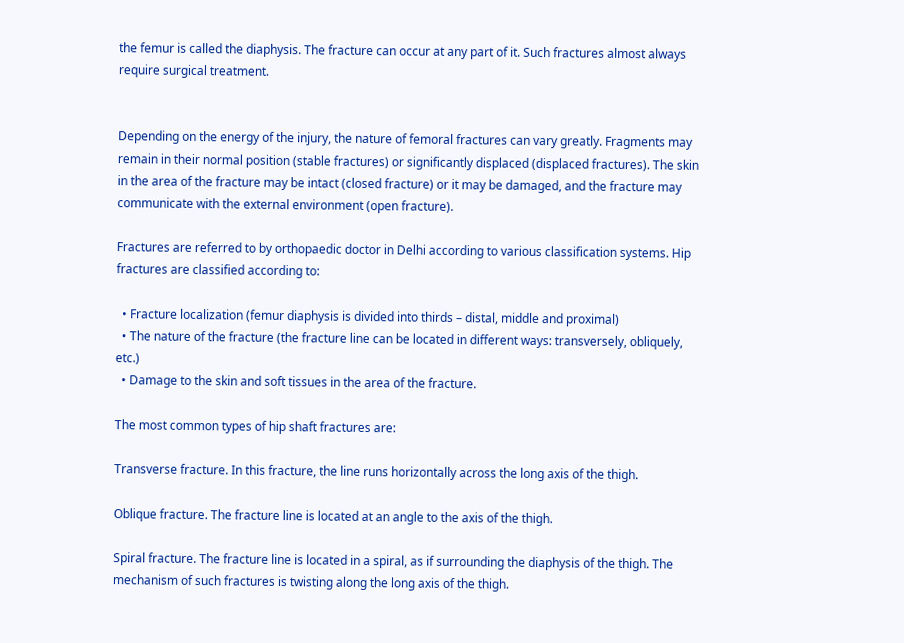the femur is called the diaphysis. The fracture can occur at any part of it. Such fractures almost always require surgical treatment.


Depending on the energy of the injury, the nature of femoral fractures can vary greatly. Fragments may remain in their normal position (stable fractures) or significantly displaced (displaced fractures). The skin in the area of the fracture may be intact (closed fracture) or it may be damaged, and the fracture may communicate with the external environment (open fracture).

Fractures are referred to by orthopaedic doctor in Delhi according to various classification systems. Hip fractures are classified according to:

  • Fracture localization (femur diaphysis is divided into thirds – distal, middle and proximal)
  • The nature of the fracture (the fracture line can be located in different ways: transversely, obliquely, etc.)
  • Damage to the skin and soft tissues in the area of the fracture.

The most common types of hip shaft fractures are:

Transverse fracture. In this fracture, the line runs horizontally across the long axis of the thigh.

Oblique fracture. The fracture line is located at an angle to the axis of the thigh.

Spiral fracture. The fracture line is located in a spiral, as if surrounding the diaphysis of the thigh. The mechanism of such fractures is twisting along the long axis of the thigh.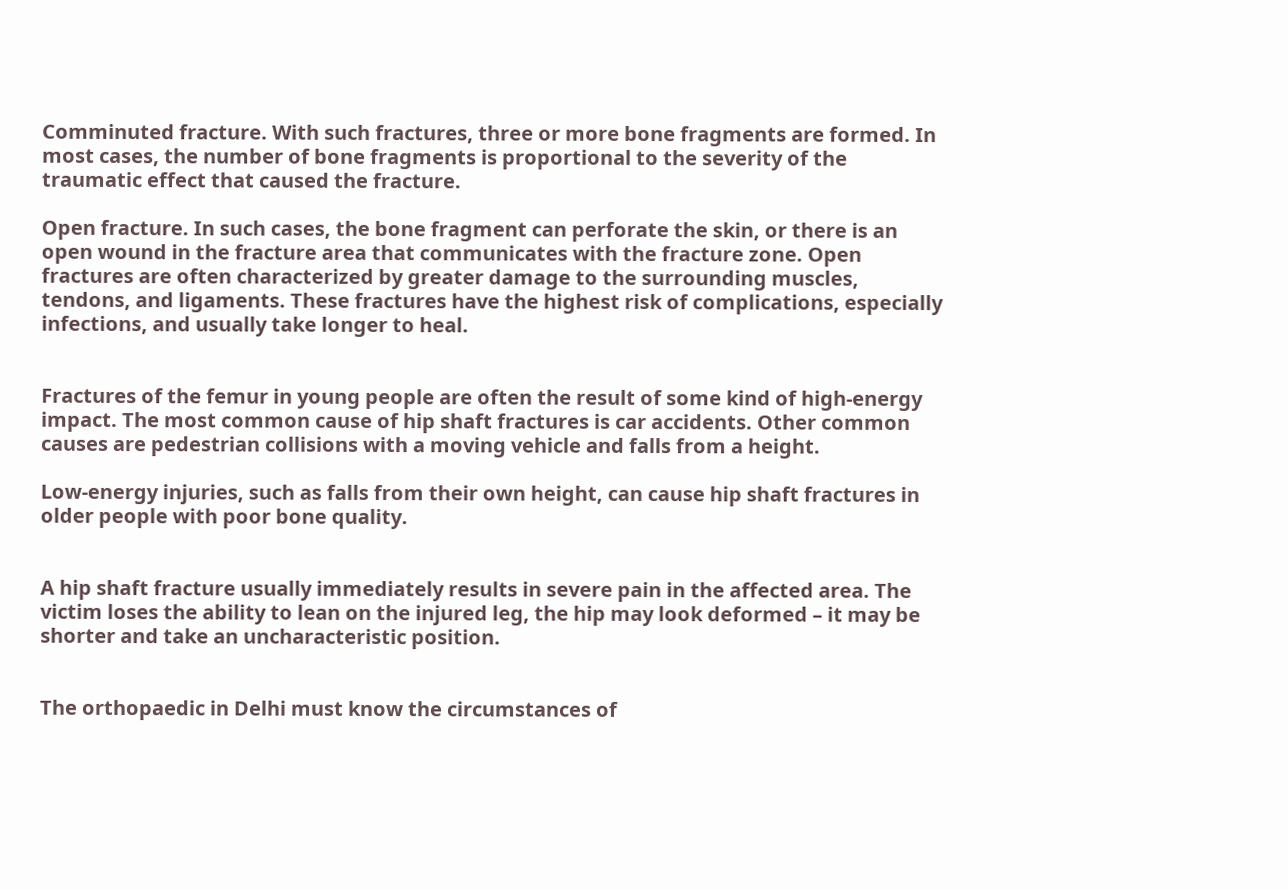Comminuted fracture. With such fractures, three or more bone fragments are formed. In most cases, the number of bone fragments is proportional to the severity of the traumatic effect that caused the fracture.

Open fracture. In such cases, the bone fragment can perforate the skin, or there is an open wound in the fracture area that communicates with the fracture zone. Open fractures are often characterized by greater damage to the surrounding muscles, tendons, and ligaments. These fractures have the highest risk of complications, especially infections, and usually take longer to heal.


Fractures of the femur in young people are often the result of some kind of high-energy impact. The most common cause of hip shaft fractures is car accidents. Other common causes are pedestrian collisions with a moving vehicle and falls from a height.

Low-energy injuries, such as falls from their own height, can cause hip shaft fractures in older people with poor bone quality.


A hip shaft fracture usually immediately results in severe pain in the affected area. The victim loses the ability to lean on the injured leg, the hip may look deformed – it may be shorter and take an uncharacteristic position.


The orthopaedic in Delhi must know the circumstances of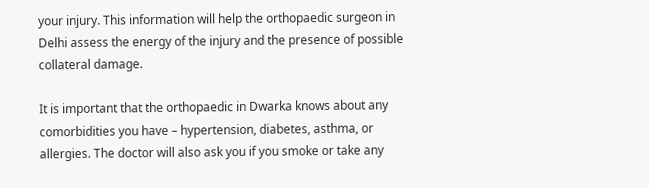your injury. This information will help the orthopaedic surgeon in Delhi assess the energy of the injury and the presence of possible collateral damage.

It is important that the orthopaedic in Dwarka knows about any comorbidities you have – hypertension, diabetes, asthma, or allergies. The doctor will also ask you if you smoke or take any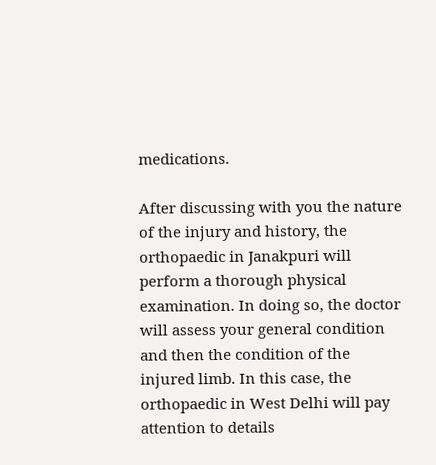medications.

After discussing with you the nature of the injury and history, the orthopaedic in Janakpuri will perform a thorough physical examination. In doing so, the doctor will assess your general condition and then the condition of the injured limb. In this case, the orthopaedic in West Delhi will pay attention to details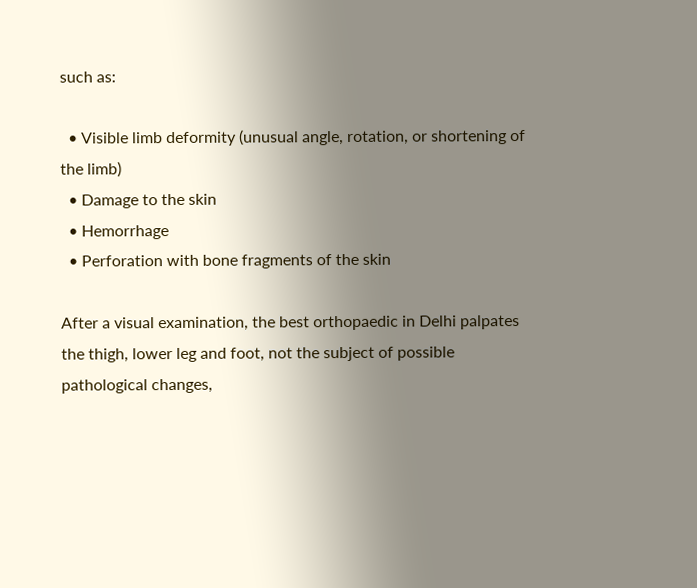such as:

  • Visible limb deformity (unusual angle, rotation, or shortening of the limb)
  • Damage to the skin
  • Hemorrhage
  • Perforation with bone fragments of the skin

After a visual examination, the best orthopaedic in Delhi palpates the thigh, lower leg and foot, not the subject of possible pathological changes,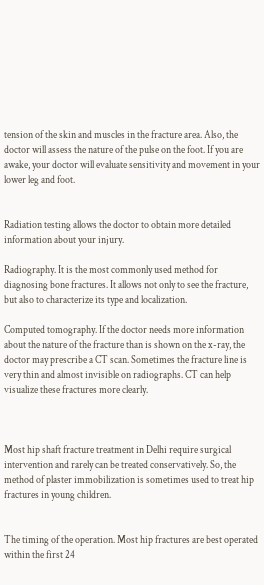tension of the skin and muscles in the fracture area. Also, the doctor will assess the nature of the pulse on the foot. If you are awake, your doctor will evaluate sensitivity and movement in your lower leg and foot.


Radiation testing allows the doctor to obtain more detailed information about your injury.

Radiography. It is the most commonly used method for diagnosing bone fractures. It allows not only to see the fracture, but also to characterize its type and localization.

Computed tomography. If the doctor needs more information about the nature of the fracture than is shown on the x-ray, the doctor may prescribe a CT scan. Sometimes the fracture line is very thin and almost invisible on radiographs. CT can help visualize these fractures more clearly.



Most hip shaft fracture treatment in Delhi require surgical intervention and rarely can be treated conservatively. So, the method of plaster immobilization is sometimes used to treat hip fractures in young children.


The timing of the operation. Most hip fractures are best operated within the first 24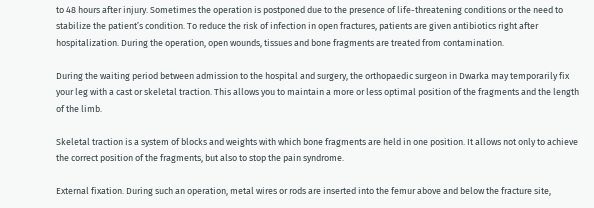to 48 hours after injury. Sometimes the operation is postponed due to the presence of life-threatening conditions or the need to stabilize the patient’s condition. To reduce the risk of infection in open fractures, patients are given antibiotics right after hospitalization. During the operation, open wounds, tissues and bone fragments are treated from contamination.

During the waiting period between admission to the hospital and surgery, the orthopaedic surgeon in Dwarka may temporarily fix your leg with a cast or skeletal traction. This allows you to maintain a more or less optimal position of the fragments and the length of the limb.

Skeletal traction is a system of blocks and weights with which bone fragments are held in one position. It allows not only to achieve the correct position of the fragments, but also to stop the pain syndrome.

External fixation. During such an operation, metal wires or rods are inserted into the femur above and below the fracture site,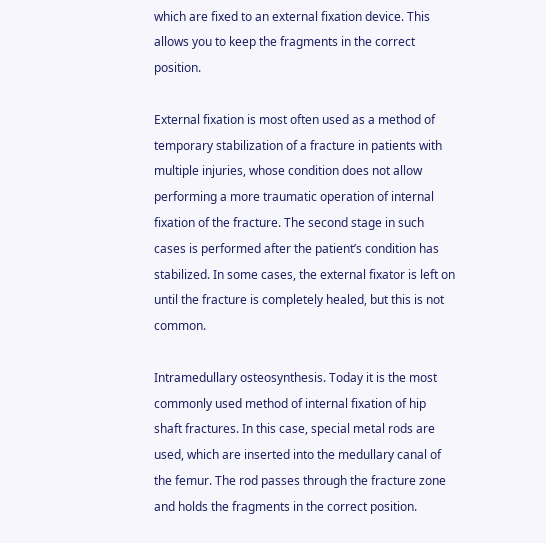which are fixed to an external fixation device. This allows you to keep the fragments in the correct position.

External fixation is most often used as a method of temporary stabilization of a fracture in patients with multiple injuries, whose condition does not allow performing a more traumatic operation of internal fixation of the fracture. The second stage in such cases is performed after the patient’s condition has stabilized. In some cases, the external fixator is left on until the fracture is completely healed, but this is not common.

Intramedullary osteosynthesis. Today it is the most commonly used method of internal fixation of hip shaft fractures. In this case, special metal rods are used, which are inserted into the medullary canal of the femur. The rod passes through the fracture zone and holds the fragments in the correct position.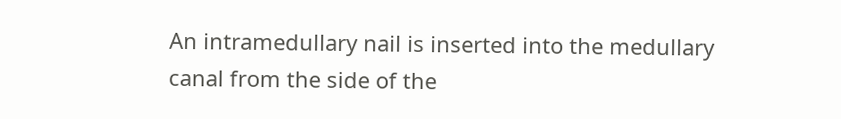An intramedullary nail is inserted into the medullary canal from the side of the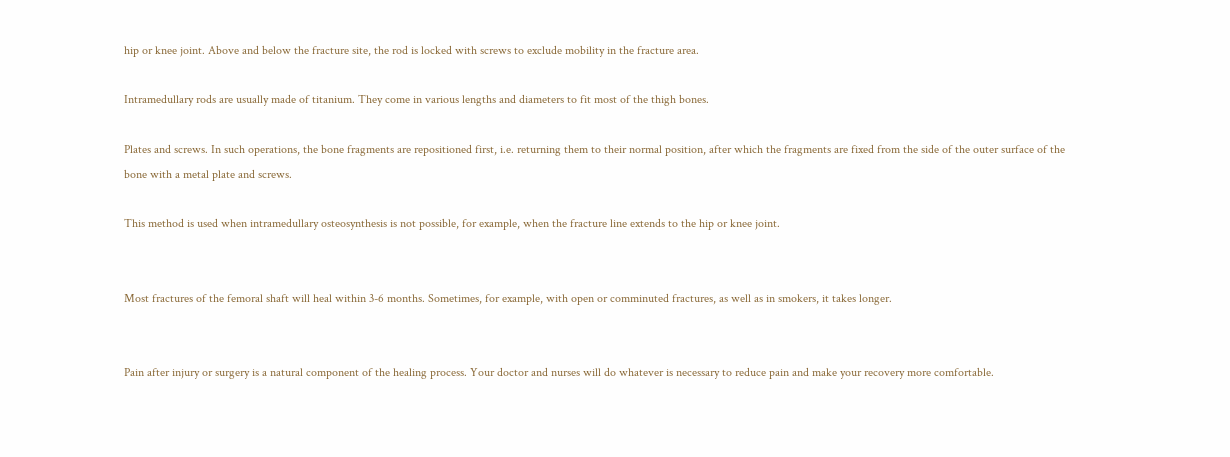hip or knee joint. Above and below the fracture site, the rod is locked with screws to exclude mobility in the fracture area.

Intramedullary rods are usually made of titanium. They come in various lengths and diameters to fit most of the thigh bones.

Plates and screws. In such operations, the bone fragments are repositioned first, i.e. returning them to their normal position, after which the fragments are fixed from the side of the outer surface of the bone with a metal plate and screws.

This method is used when intramedullary osteosynthesis is not possible, for example, when the fracture line extends to the hip or knee joint.


Most fractures of the femoral shaft will heal within 3-6 months. Sometimes, for example, with open or comminuted fractures, as well as in smokers, it takes longer.


Pain after injury or surgery is a natural component of the healing process. Your doctor and nurses will do whatever is necessary to reduce pain and make your recovery more comfortable.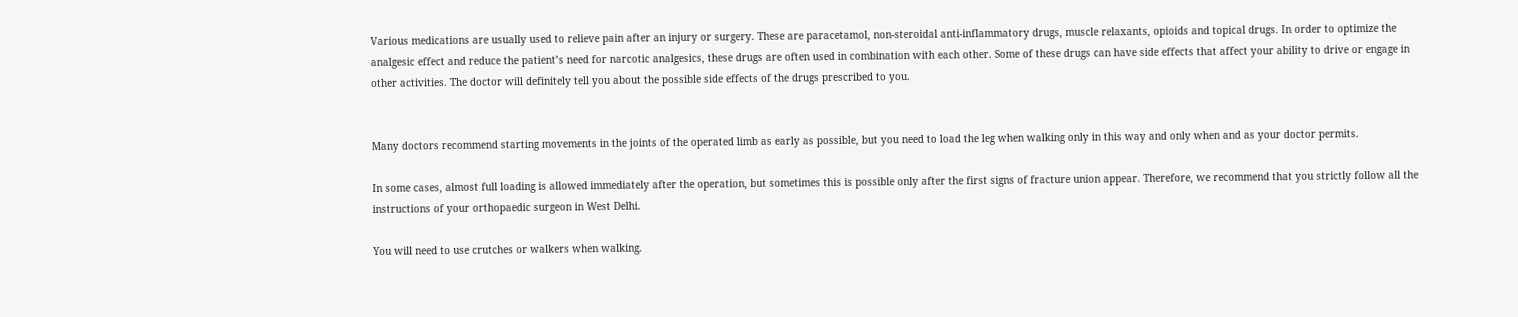Various medications are usually used to relieve pain after an injury or surgery. These are paracetamol, non-steroidal anti-inflammatory drugs, muscle relaxants, opioids and topical drugs. In order to optimize the analgesic effect and reduce the patient’s need for narcotic analgesics, these drugs are often used in combination with each other. Some of these drugs can have side effects that affect your ability to drive or engage in other activities. The doctor will definitely tell you about the possible side effects of the drugs prescribed to you.


Many doctors recommend starting movements in the joints of the operated limb as early as possible, but you need to load the leg when walking only in this way and only when and as your doctor permits.

In some cases, almost full loading is allowed immediately after the operation, but sometimes this is possible only after the first signs of fracture union appear. Therefore, we recommend that you strictly follow all the instructions of your orthopaedic surgeon in West Delhi.

You will need to use crutches or walkers when walking.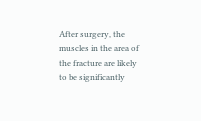After surgery, the muscles in the area of the fracture are likely to be significantly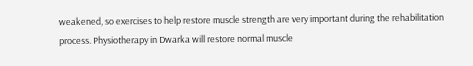weakened, so exercises to help restore muscle strength are very important during the rehabilitation process. Physiotherapy in Dwarka will restore normal muscle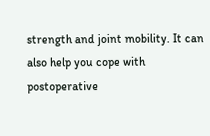strength and joint mobility. It can also help you cope with postoperative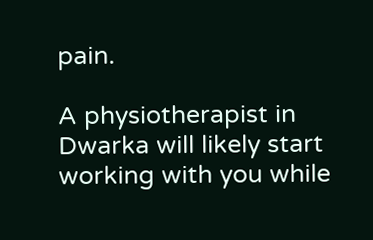pain.

A physiotherapist in Dwarka will likely start working with you while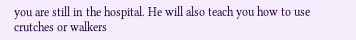you are still in the hospital. He will also teach you how to use crutches or walkers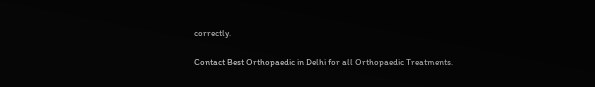correctly.

Contact Best Orthopaedic in Delhi for all Orthopaedic Treatments.